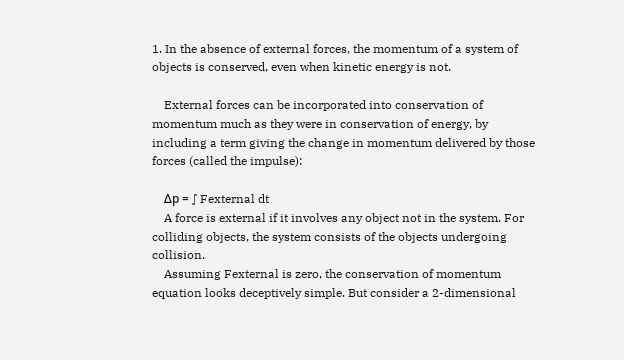1. In the absence of external forces, the momentum of a system of objects is conserved, even when kinetic energy is not.

    External forces can be incorporated into conservation of momentum much as they were in conservation of energy, by including a term giving the change in momentum delivered by those forces (called the impulse):

    Δp = ∫ Fexternal dt
    A force is external if it involves any object not in the system. For colliding objects, the system consists of the objects undergoing collision.
    Assuming Fexternal is zero, the conservation of momentum equation looks deceptively simple. But consider a 2-dimensional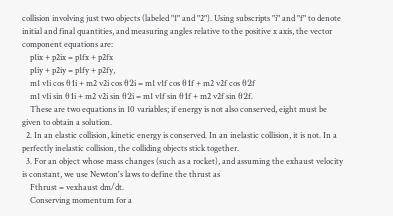collision involving just two objects (labeled "1" and "2"). Using subscripts "i" and "f" to denote initial and final quantities, and measuring angles relative to the positive x axis, the vector component equations are:
    p1ix + p2ix = p1fx + p2fx
    p1iy + p2iy = p1fy + p2fy,
    m1 v1i cos θ1i + m2 v2i cos θ2i = m1 v1f cos θ1f + m2 v2f cos θ2f
    m1 v1i sin θ1i + m2 v2i sin θ2i = m1 v1f sin θ1f + m2 v2f sin θ2f.
    These are two equations in 10 variables; if energy is not also conserved, eight must be given to obtain a solution.
  2. In an elastic collision, kinetic energy is conserved. In an inelastic collision, it is not. In a perfectly inelastic collision, the colliding objects stick together.
  3. For an object whose mass changes (such as a rocket), and assuming the exhaust velocity is constant, we use Newton's laws to define the thrust as
    Fthrust = vexhaust dm/dt.
    Conserving momentum for a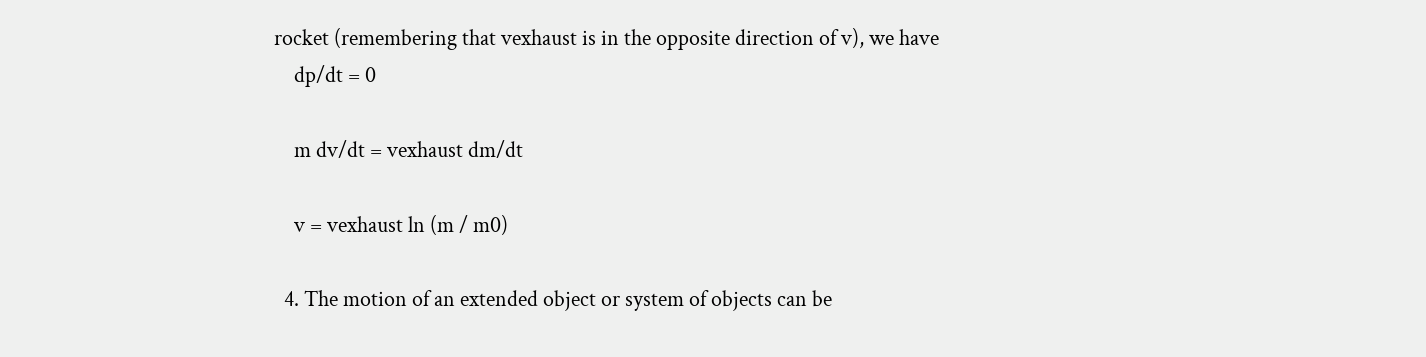rocket (remembering that vexhaust is in the opposite direction of v), we have
    dp/dt = 0

    m dv/dt = vexhaust dm/dt

    v = vexhaust ln (m / m0)

  4. The motion of an extended object or system of objects can be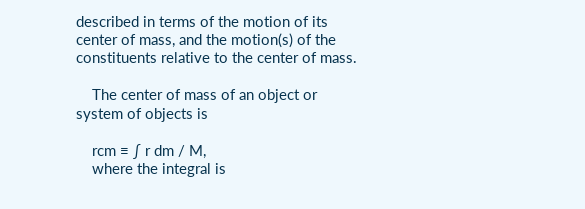described in terms of the motion of its center of mass, and the motion(s) of the constituents relative to the center of mass.

    The center of mass of an object or system of objects is

    rcm ≡ ∫ r dm / M,
    where the integral is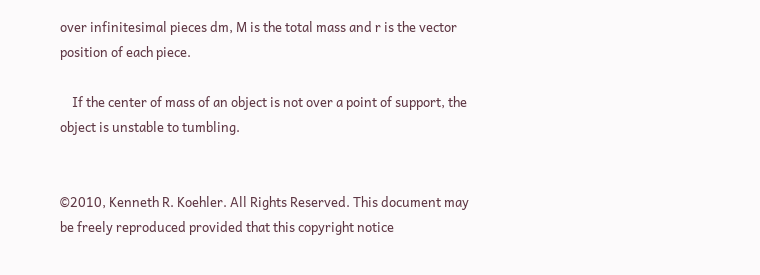over infinitesimal pieces dm, M is the total mass and r is the vector position of each piece.

    If the center of mass of an object is not over a point of support, the object is unstable to tumbling.


©2010, Kenneth R. Koehler. All Rights Reserved. This document may be freely reproduced provided that this copyright notice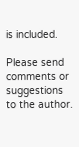is included.

Please send comments or suggestions to the author.